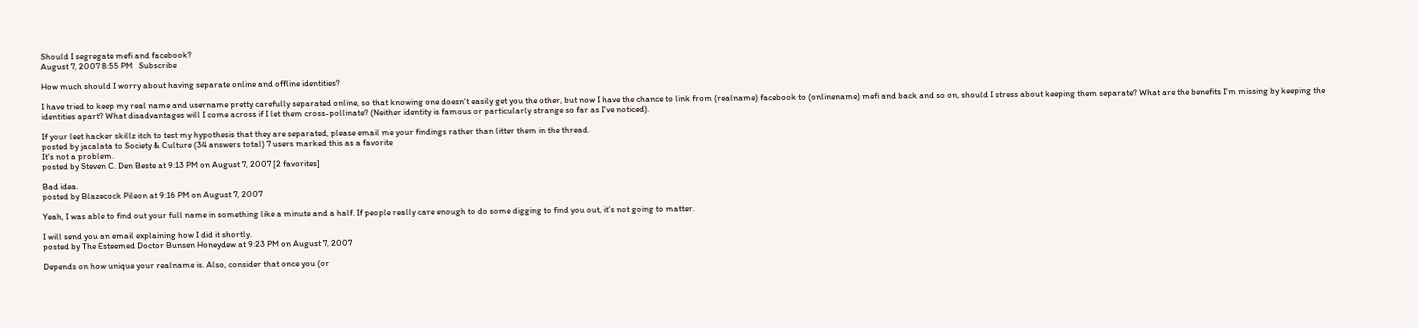Should I segregate mefi and facebook?
August 7, 2007 8:55 PM   Subscribe

How much should I worry about having separate online and offline identities?

I have tried to keep my real name and username pretty carefully separated online, so that knowing one doesn't easily get you the other, but now I have the chance to link from (realname) facebook to (onlinename) mefi and back and so on, should I stress about keeping them separate? What are the benefits I'm missing by keeping the identities apart? What disadvantages will I come across if I let them cross-pollinate? (Neither identity is famous or particularly strange so far as I've noticed).

If your leet hacker skillz itch to test my hypothesis that they are separated, please email me your findings rather than litter them in the thread.
posted by jacalata to Society & Culture (34 answers total) 7 users marked this as a favorite
It's not a problem.
posted by Steven C. Den Beste at 9:13 PM on August 7, 2007 [2 favorites]

Bad idea.
posted by Blazecock Pileon at 9:16 PM on August 7, 2007

Yeah, I was able to find out your full name in something like a minute and a half. If people really care enough to do some digging to find you out, it's not going to matter.

I will send you an email explaining how I did it shortly.
posted by The Esteemed Doctor Bunsen Honeydew at 9:23 PM on August 7, 2007

Depends on how unique your realname is. Also, consider that once you (or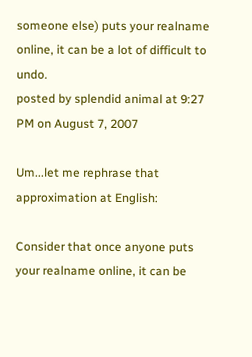someone else) puts your realname online, it can be a lot of difficult to undo.
posted by splendid animal at 9:27 PM on August 7, 2007

Um...let me rephrase that approximation at English:

Consider that once anyone puts your realname online, it can be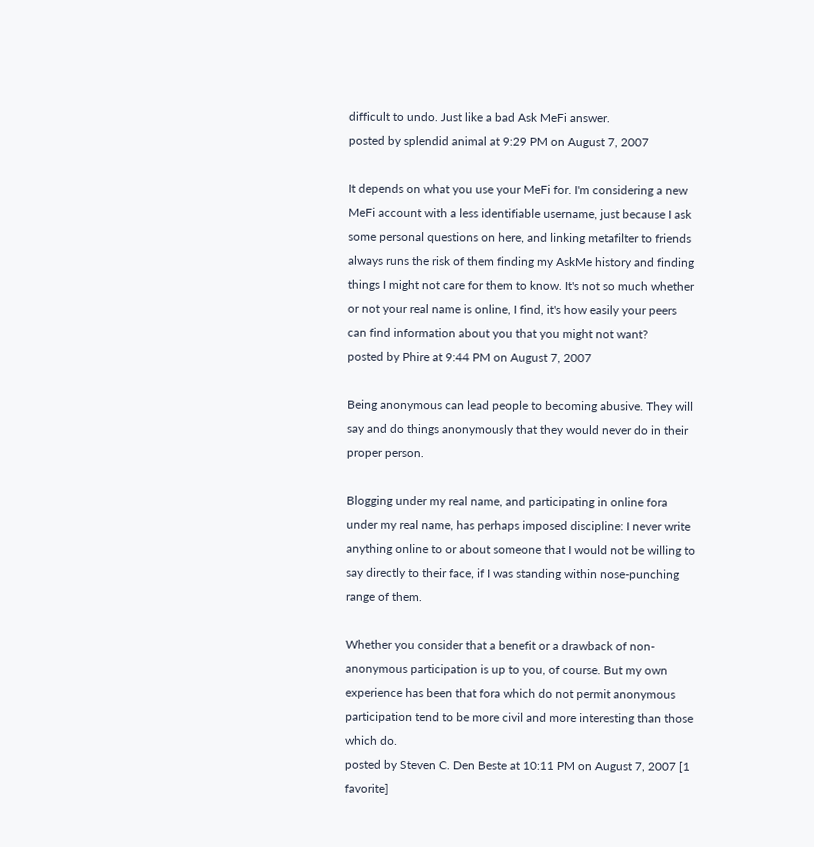difficult to undo. Just like a bad Ask MeFi answer.
posted by splendid animal at 9:29 PM on August 7, 2007

It depends on what you use your MeFi for. I'm considering a new MeFi account with a less identifiable username, just because I ask some personal questions on here, and linking metafilter to friends always runs the risk of them finding my AskMe history and finding things I might not care for them to know. It's not so much whether or not your real name is online, I find, it's how easily your peers can find information about you that you might not want?
posted by Phire at 9:44 PM on August 7, 2007

Being anonymous can lead people to becoming abusive. They will say and do things anonymously that they would never do in their proper person.

Blogging under my real name, and participating in online fora under my real name, has perhaps imposed discipline: I never write anything online to or about someone that I would not be willing to say directly to their face, if I was standing within nose-punching range of them.

Whether you consider that a benefit or a drawback of non-anonymous participation is up to you, of course. But my own experience has been that fora which do not permit anonymous participation tend to be more civil and more interesting than those which do.
posted by Steven C. Den Beste at 10:11 PM on August 7, 2007 [1 favorite]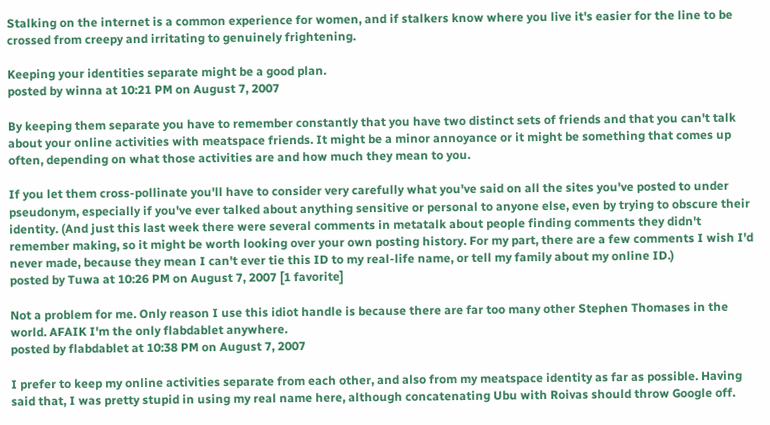Stalking on the internet is a common experience for women, and if stalkers know where you live it's easier for the line to be crossed from creepy and irritating to genuinely frightening.

Keeping your identities separate might be a good plan.
posted by winna at 10:21 PM on August 7, 2007

By keeping them separate you have to remember constantly that you have two distinct sets of friends and that you can't talk about your online activities with meatspace friends. It might be a minor annoyance or it might be something that comes up often, depending on what those activities are and how much they mean to you.

If you let them cross-pollinate you'll have to consider very carefully what you've said on all the sites you've posted to under pseudonym, especially if you've ever talked about anything sensitive or personal to anyone else, even by trying to obscure their identity. (And just this last week there were several comments in metatalk about people finding comments they didn't remember making, so it might be worth looking over your own posting history. For my part, there are a few comments I wish I'd never made, because they mean I can't ever tie this ID to my real-life name, or tell my family about my online ID.)
posted by Tuwa at 10:26 PM on August 7, 2007 [1 favorite]

Not a problem for me. Only reason I use this idiot handle is because there are far too many other Stephen Thomases in the world. AFAIK I'm the only flabdablet anywhere.
posted by flabdablet at 10:38 PM on August 7, 2007

I prefer to keep my online activities separate from each other, and also from my meatspace identity as far as possible. Having said that, I was pretty stupid in using my real name here, although concatenating Ubu with Roivas should throw Google off.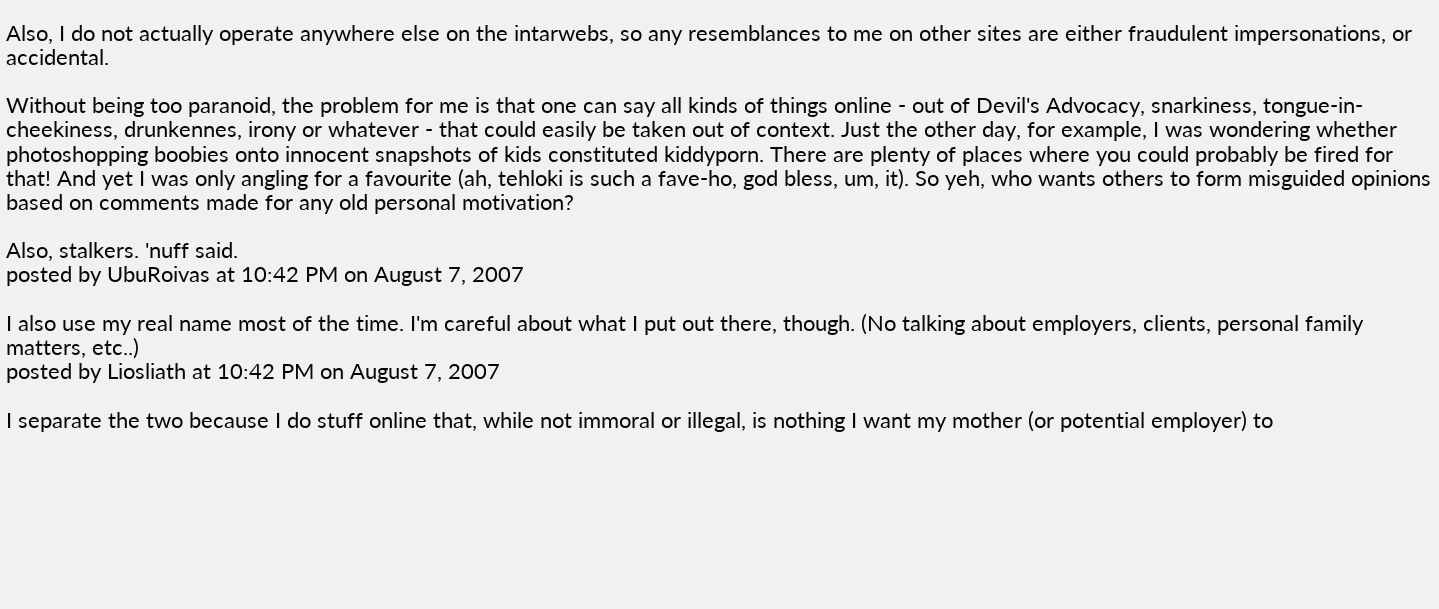Also, I do not actually operate anywhere else on the intarwebs, so any resemblances to me on other sites are either fraudulent impersonations, or accidental.

Without being too paranoid, the problem for me is that one can say all kinds of things online - out of Devil's Advocacy, snarkiness, tongue-in-cheekiness, drunkennes, irony or whatever - that could easily be taken out of context. Just the other day, for example, I was wondering whether photoshopping boobies onto innocent snapshots of kids constituted kiddyporn. There are plenty of places where you could probably be fired for that! And yet I was only angling for a favourite (ah, tehloki is such a fave-ho, god bless, um, it). So yeh, who wants others to form misguided opinions based on comments made for any old personal motivation?

Also, stalkers. 'nuff said.
posted by UbuRoivas at 10:42 PM on August 7, 2007

I also use my real name most of the time. I'm careful about what I put out there, though. (No talking about employers, clients, personal family matters, etc..)
posted by Liosliath at 10:42 PM on August 7, 2007

I separate the two because I do stuff online that, while not immoral or illegal, is nothing I want my mother (or potential employer) to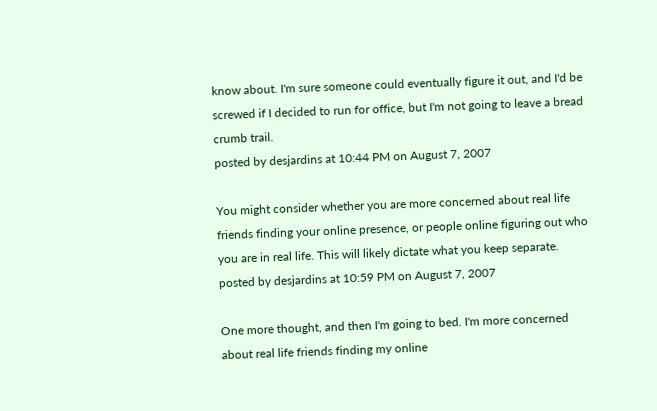know about. I'm sure someone could eventually figure it out, and I'd be screwed if I decided to run for office, but I'm not going to leave a bread crumb trail.
posted by desjardins at 10:44 PM on August 7, 2007

You might consider whether you are more concerned about real life friends finding your online presence, or people online figuring out who you are in real life. This will likely dictate what you keep separate.
posted by desjardins at 10:59 PM on August 7, 2007

One more thought, and then I'm going to bed. I'm more concerned about real life friends finding my online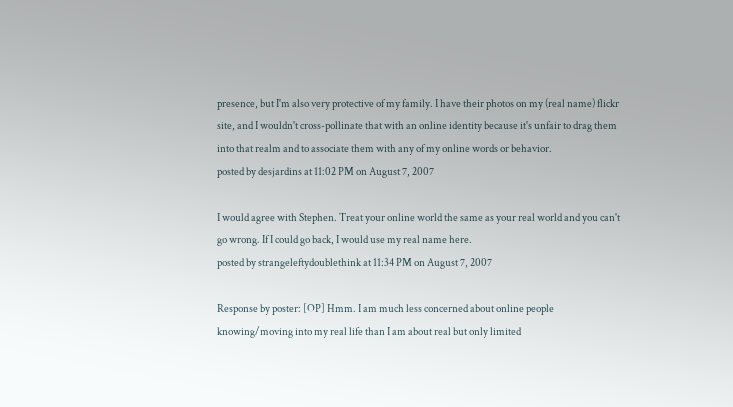presence, but I'm also very protective of my family. I have their photos on my (real name) flickr site, and I wouldn't cross-pollinate that with an online identity because it's unfair to drag them into that realm and to associate them with any of my online words or behavior.
posted by desjardins at 11:02 PM on August 7, 2007

I would agree with Stephen. Treat your online world the same as your real world and you can't go wrong. If I could go back, I would use my real name here.
posted by strangeleftydoublethink at 11:34 PM on August 7, 2007

Response by poster: [OP] Hmm. I am much less concerned about online people knowing/moving into my real life than I am about real but only limited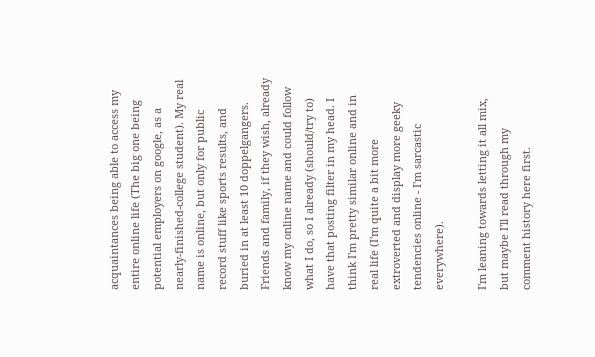acquaintances being able to access my entire online life (The big one being potential employers on google, as a nearly-finished-college student). My real name is online, but only for public record stuff like sports results, and buried in at least 10 doppelgangers. Friends and family, if they wish, already know my online name and could follow what I do, so I already (should/try to) have that posting filter in my head. I think I'm pretty similar online and in real life (I'm quite a bit more extroverted and display more geeky tendencies online - I'm sarcastic everywhere).

I'm leaning towards letting it all mix, but maybe I'll read through my comment history here first.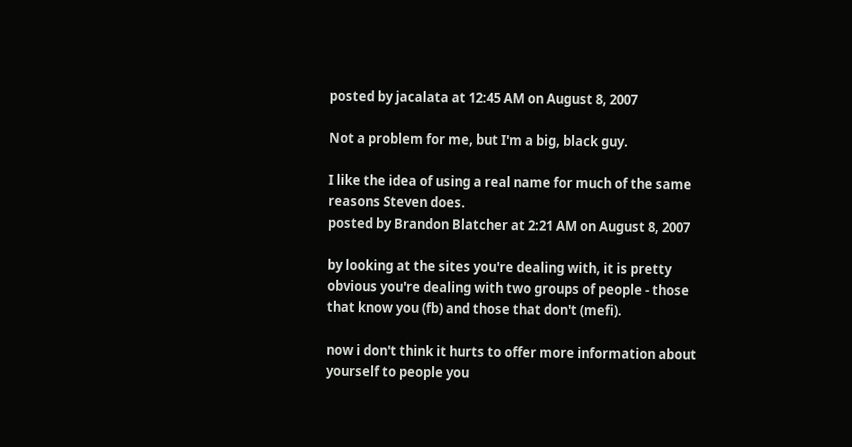posted by jacalata at 12:45 AM on August 8, 2007

Not a problem for me, but I'm a big, black guy.

I like the idea of using a real name for much of the same reasons Steven does.
posted by Brandon Blatcher at 2:21 AM on August 8, 2007

by looking at the sites you're dealing with, it is pretty obvious you're dealing with two groups of people - those that know you (fb) and those that don't (mefi).

now i don't think it hurts to offer more information about yourself to people you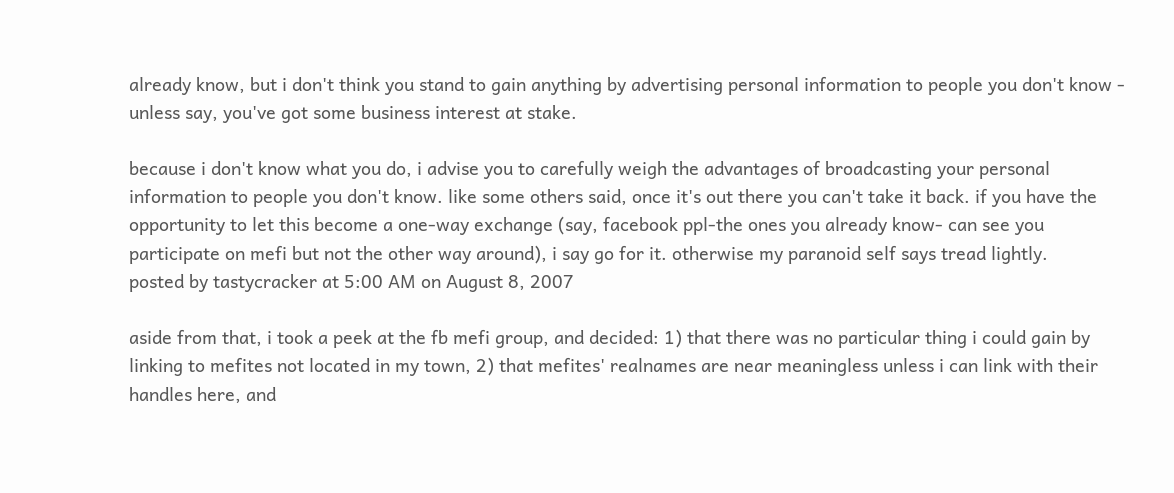already know, but i don't think you stand to gain anything by advertising personal information to people you don't know - unless say, you've got some business interest at stake.

because i don't know what you do, i advise you to carefully weigh the advantages of broadcasting your personal information to people you don't know. like some others said, once it's out there you can't take it back. if you have the opportunity to let this become a one-way exchange (say, facebook ppl-the ones you already know- can see you participate on mefi but not the other way around), i say go for it. otherwise my paranoid self says tread lightly.
posted by tastycracker at 5:00 AM on August 8, 2007

aside from that, i took a peek at the fb mefi group, and decided: 1) that there was no particular thing i could gain by linking to mefites not located in my town, 2) that mefites' realnames are near meaningless unless i can link with their handles here, and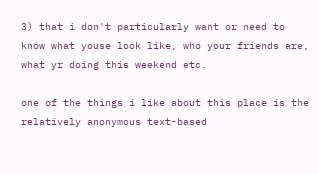3) that i don't particularly want or need to know what youse look like, who your friends are, what yr doing this weekend etc.

one of the things i like about this place is the relatively anonymous text-based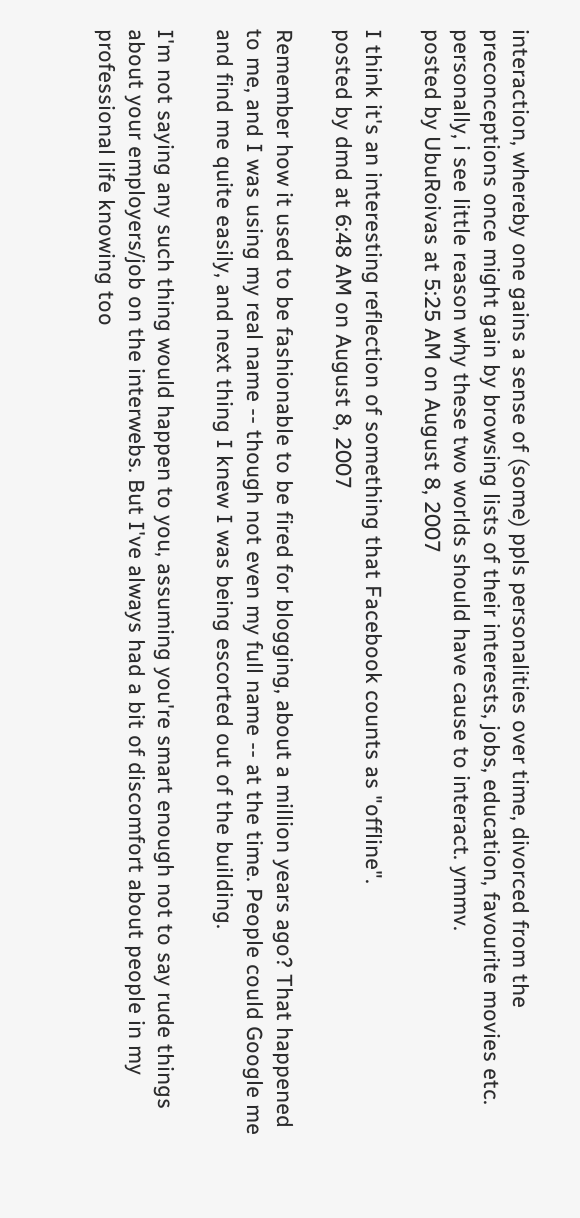interaction, whereby one gains a sense of (some) ppls personalities over time, divorced from the preconceptions once might gain by browsing lists of their interests, jobs, education, favourite movies etc. personally, i see little reason why these two worlds should have cause to interact. ymmv.
posted by UbuRoivas at 5:25 AM on August 8, 2007

I think it's an interesting reflection of something that Facebook counts as "offline".
posted by dmd at 6:48 AM on August 8, 2007

Remember how it used to be fashionable to be fired for blogging, about a million years ago? That happened to me, and I was using my real name -- though not even my full name -- at the time. People could Google me and find me quite easily, and next thing I knew I was being escorted out of the building.

I'm not saying any such thing would happen to you, assuming you're smart enough not to say rude things about your employers/job on the interwebs. But I've always had a bit of discomfort about people in my professional life knowing too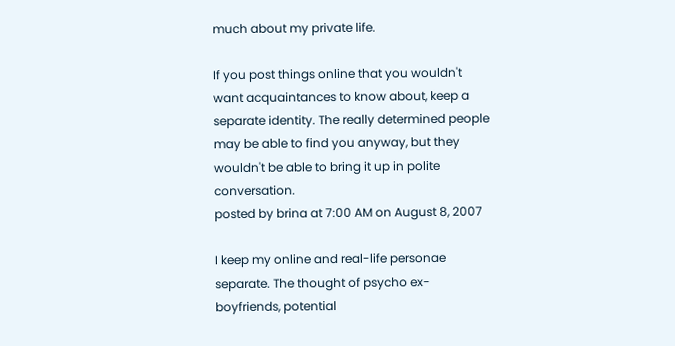much about my private life.

If you post things online that you wouldn't want acquaintances to know about, keep a separate identity. The really determined people may be able to find you anyway, but they wouldn't be able to bring it up in polite conversation.
posted by brina at 7:00 AM on August 8, 2007

I keep my online and real-life personae separate. The thought of psycho ex-boyfriends, potential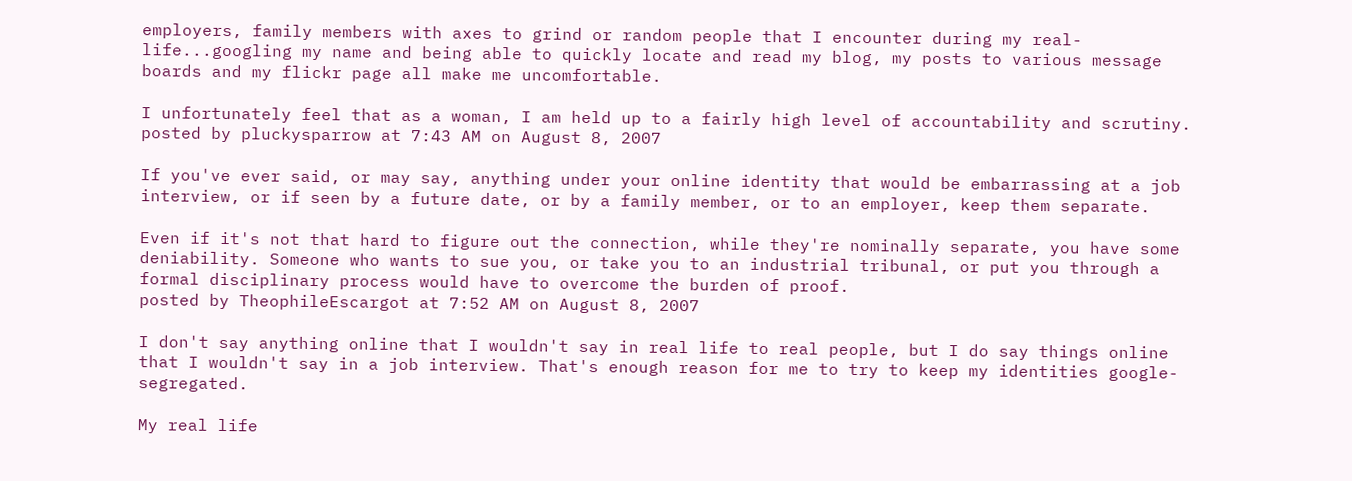employers, family members with axes to grind or random people that I encounter during my real-life...googling my name and being able to quickly locate and read my blog, my posts to various message boards and my flickr page all make me uncomfortable.

I unfortunately feel that as a woman, I am held up to a fairly high level of accountability and scrutiny.
posted by pluckysparrow at 7:43 AM on August 8, 2007

If you've ever said, or may say, anything under your online identity that would be embarrassing at a job interview, or if seen by a future date, or by a family member, or to an employer, keep them separate.

Even if it's not that hard to figure out the connection, while they're nominally separate, you have some deniability. Someone who wants to sue you, or take you to an industrial tribunal, or put you through a formal disciplinary process would have to overcome the burden of proof.
posted by TheophileEscargot at 7:52 AM on August 8, 2007

I don't say anything online that I wouldn't say in real life to real people, but I do say things online that I wouldn't say in a job interview. That's enough reason for me to try to keep my identities google-segregated.

My real life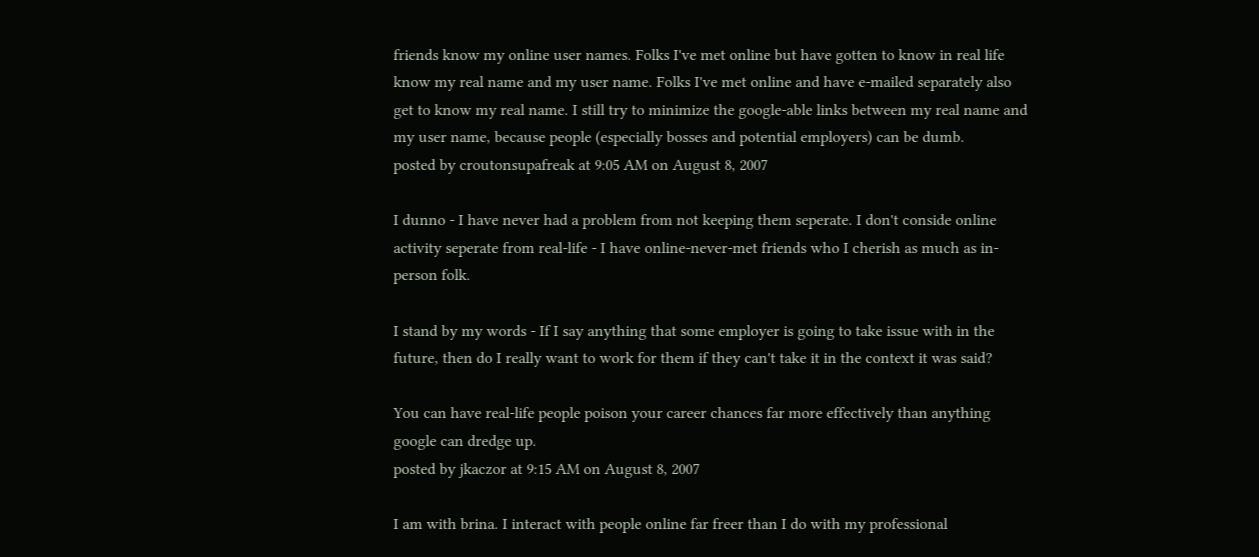friends know my online user names. Folks I've met online but have gotten to know in real life know my real name and my user name. Folks I've met online and have e-mailed separately also get to know my real name. I still try to minimize the google-able links between my real name and my user name, because people (especially bosses and potential employers) can be dumb.
posted by croutonsupafreak at 9:05 AM on August 8, 2007

I dunno - I have never had a problem from not keeping them seperate. I don't conside online activity seperate from real-life - I have online-never-met friends who I cherish as much as in-person folk.

I stand by my words - If I say anything that some employer is going to take issue with in the future, then do I really want to work for them if they can't take it in the context it was said?

You can have real-life people poison your career chances far more effectively than anything google can dredge up.
posted by jkaczor at 9:15 AM on August 8, 2007

I am with brina. I interact with people online far freer than I do with my professional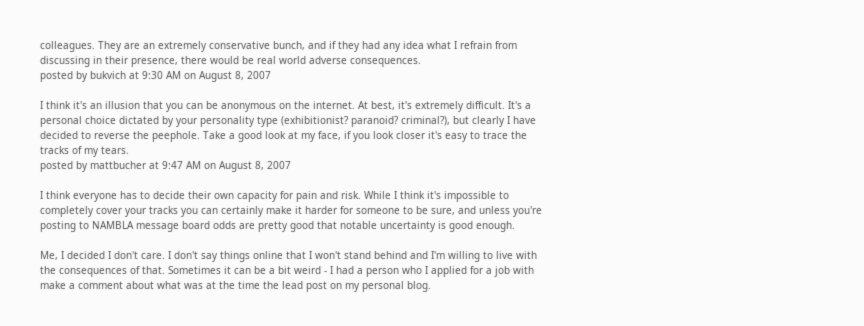colleagues. They are an extremely conservative bunch, and if they had any idea what I refrain from discussing in their presence, there would be real world adverse consequences.
posted by bukvich at 9:30 AM on August 8, 2007

I think it's an illusion that you can be anonymous on the internet. At best, it's extremely difficult. It's a personal choice dictated by your personality type (exhibitionist? paranoid? criminal?), but clearly I have decided to reverse the peephole. Take a good look at my face, if you look closer it's easy to trace the tracks of my tears.
posted by mattbucher at 9:47 AM on August 8, 2007

I think everyone has to decide their own capacity for pain and risk. While I think it's impossible to completely cover your tracks you can certainly make it harder for someone to be sure, and unless you're posting to NAMBLA message board odds are pretty good that notable uncertainty is good enough.

Me, I decided I don't care. I don't say things online that I won't stand behind and I'm willing to live with the consequences of that. Sometimes it can be a bit weird - I had a person who I applied for a job with make a comment about what was at the time the lead post on my personal blog.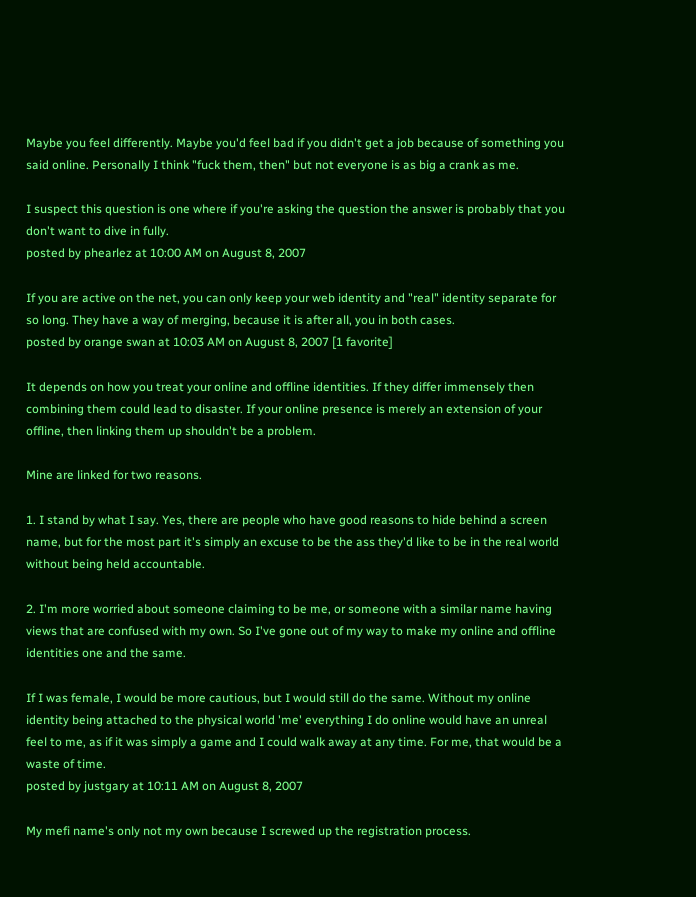Maybe you feel differently. Maybe you'd feel bad if you didn't get a job because of something you said online. Personally I think "fuck them, then" but not everyone is as big a crank as me.

I suspect this question is one where if you're asking the question the answer is probably that you don't want to dive in fully.
posted by phearlez at 10:00 AM on August 8, 2007

If you are active on the net, you can only keep your web identity and "real" identity separate for so long. They have a way of merging, because it is after all, you in both cases.
posted by orange swan at 10:03 AM on August 8, 2007 [1 favorite]

It depends on how you treat your online and offline identities. If they differ immensely then combining them could lead to disaster. If your online presence is merely an extension of your offline, then linking them up shouldn't be a problem.

Mine are linked for two reasons.

1. I stand by what I say. Yes, there are people who have good reasons to hide behind a screen name, but for the most part it's simply an excuse to be the ass they'd like to be in the real world without being held accountable.

2. I'm more worried about someone claiming to be me, or someone with a similar name having views that are confused with my own. So I've gone out of my way to make my online and offline identities one and the same.

If I was female, I would be more cautious, but I would still do the same. Without my online identity being attached to the physical world 'me' everything I do online would have an unreal feel to me, as if it was simply a game and I could walk away at any time. For me, that would be a waste of time.
posted by justgary at 10:11 AM on August 8, 2007

My mefi name's only not my own because I screwed up the registration process.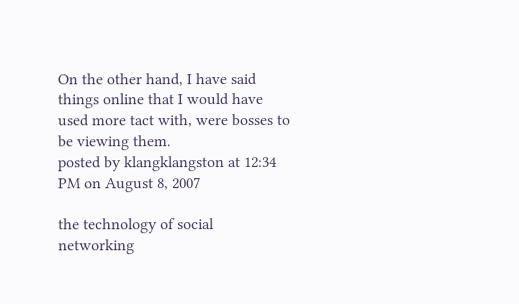On the other hand, I have said things online that I would have used more tact with, were bosses to be viewing them.
posted by klangklangston at 12:34 PM on August 8, 2007

the technology of social networking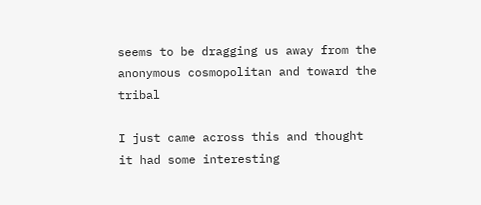seems to be dragging us away from the anonymous cosmopolitan and toward the tribal

I just came across this and thought it had some interesting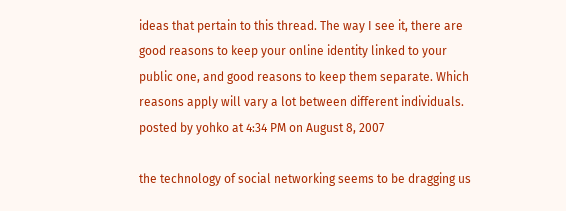ideas that pertain to this thread. The way I see it, there are good reasons to keep your online identity linked to your public one, and good reasons to keep them separate. Which reasons apply will vary a lot between different individuals.
posted by yohko at 4:34 PM on August 8, 2007

the technology of social networking seems to be dragging us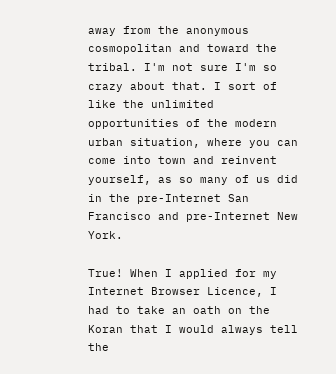away from the anonymous cosmopolitan and toward the tribal. I'm not sure I'm so crazy about that. I sort of like the unlimited opportunities of the modern urban situation, where you can come into town and reinvent yourself, as so many of us did in the pre-Internet San Francisco and pre-Internet New York.

True! When I applied for my Internet Browser Licence, I had to take an oath on the Koran that I would always tell the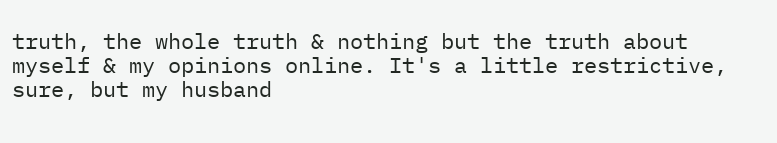truth, the whole truth & nothing but the truth about myself & my opinions online. It's a little restrictive, sure, but my husband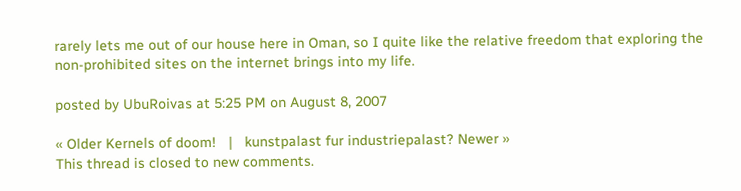rarely lets me out of our house here in Oman, so I quite like the relative freedom that exploring the non-prohibited sites on the internet brings into my life.

posted by UbuRoivas at 5:25 PM on August 8, 2007

« Older Kernels of doom!   |   kunstpalast fur industriepalast? Newer »
This thread is closed to new comments.